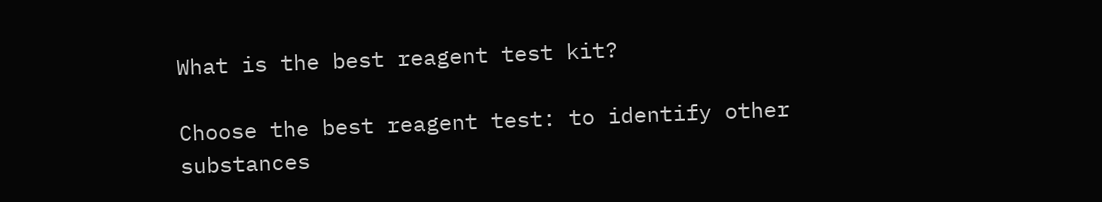What is the best reagent test kit?

Choose the best reagent test: to identify other substances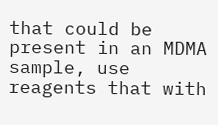that could be present in an MDMA sample, use reagents that with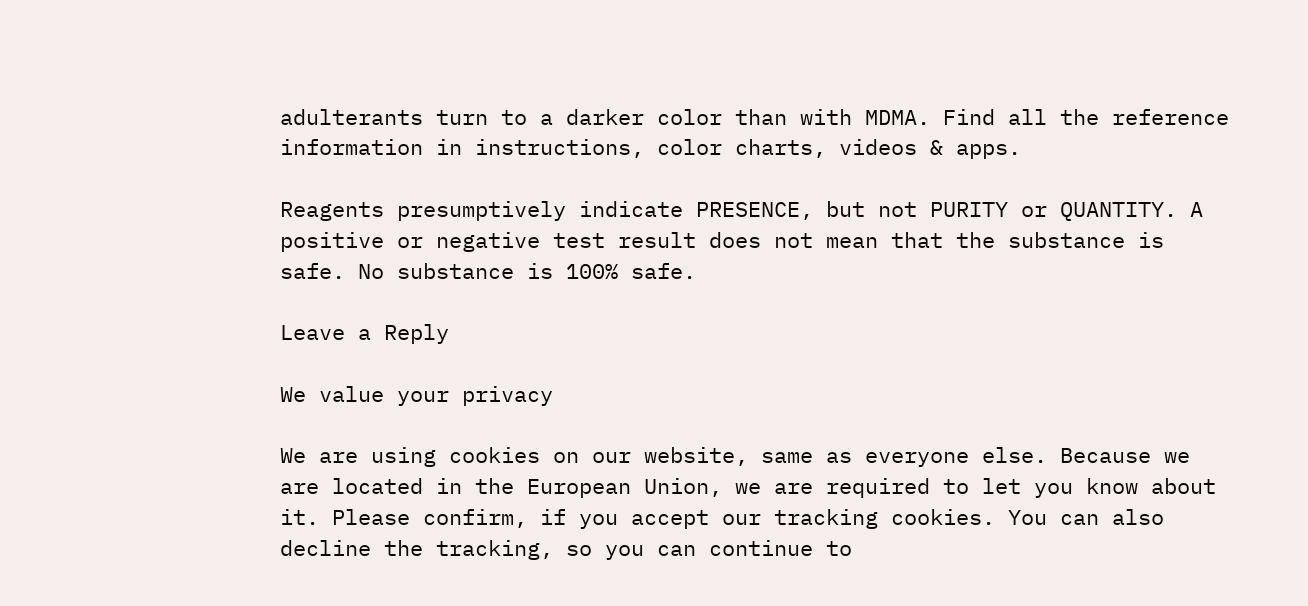adulterants turn to a darker color than with MDMA. Find all the reference information in instructions, color charts, videos & apps.

Reagents presumptively indicate PRESENCE, but not PURITY or QUANTITY. A positive or negative test result does not mean that the substance is safe. No substance is 100% safe.

Leave a Reply

We value your privacy

We are using cookies on our website, same as everyone else. Because we are located in the European Union, we are required to let you know about it. Please confirm, if you accept our tracking cookies. You can also decline the tracking, so you can continue to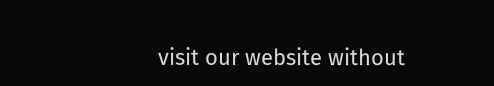visit our website without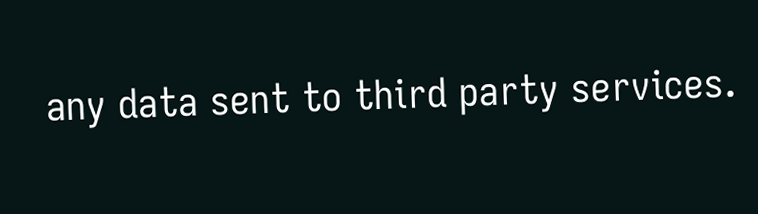any data sent to third party services.